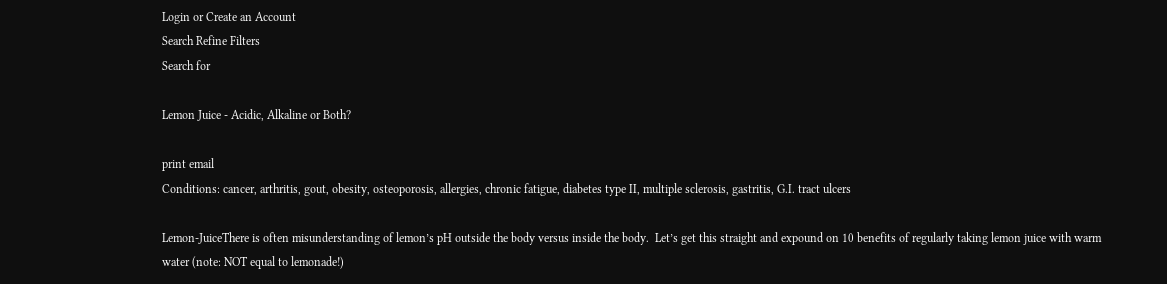Login or Create an Account
Search Refine Filters
Search for

Lemon Juice - Acidic, Alkaline or Both?

print email
Conditions: cancer, arthritis, gout, obesity, osteoporosis, allergies, chronic fatigue, diabetes type II, multiple sclerosis, gastritis, G.I. tract ulcers

Lemon-JuiceThere is often misunderstanding of lemon’s pH outside the body versus inside the body.  Let’s get this straight and expound on 10 benefits of regularly taking lemon juice with warm water (note: NOT equal to lemonade!)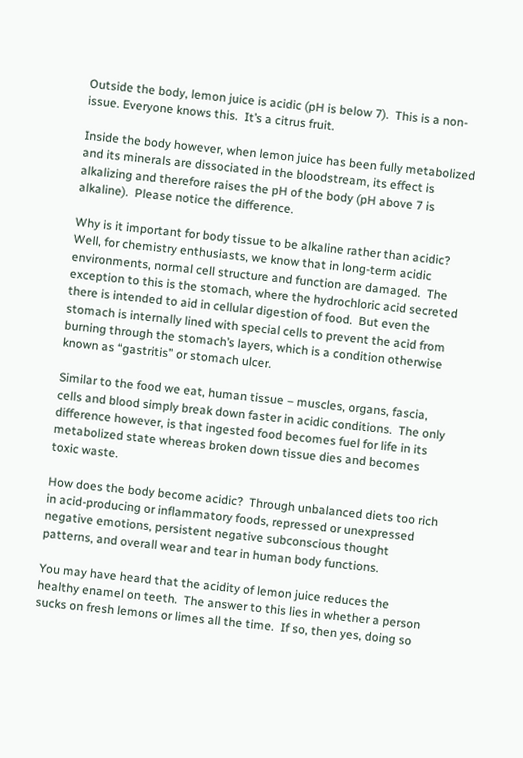Outside the body, lemon juice is acidic (pH is below 7).  This is a non-issue. Everyone knows this.  It’s a citrus fruit.

Inside the body however, when lemon juice has been fully metabolized and its minerals are dissociated in the bloodstream, its effect is alkalizing and therefore raises the pH of the body (pH above 7 is alkaline).  Please notice the difference.

Why is it important for body tissue to be alkaline rather than acidic?  Well, for chemistry enthusiasts, we know that in long-term acidic environments, normal cell structure and function are damaged.  The exception to this is the stomach, where the hydrochloric acid secreted there is intended to aid in cellular digestion of food.  But even the stomach is internally lined with special cells to prevent the acid from burning through the stomach’s layers, which is a condition otherwise known as “gastritis” or stomach ulcer.

Similar to the food we eat, human tissue – muscles, organs, fascia, cells and blood simply break down faster in acidic conditions.  The only difference however, is that ingested food becomes fuel for life in its metabolized state whereas broken down tissue dies and becomes toxic waste.

How does the body become acidic?  Through unbalanced diets too rich in acid-producing or inflammatory foods, repressed or unexpressed negative emotions, persistent negative subconscious thought patterns, and overall wear and tear in human body functions.

You may have heard that the acidity of lemon juice reduces the healthy enamel on teeth.  The answer to this lies in whether a person sucks on fresh lemons or limes all the time.  If so, then yes, doing so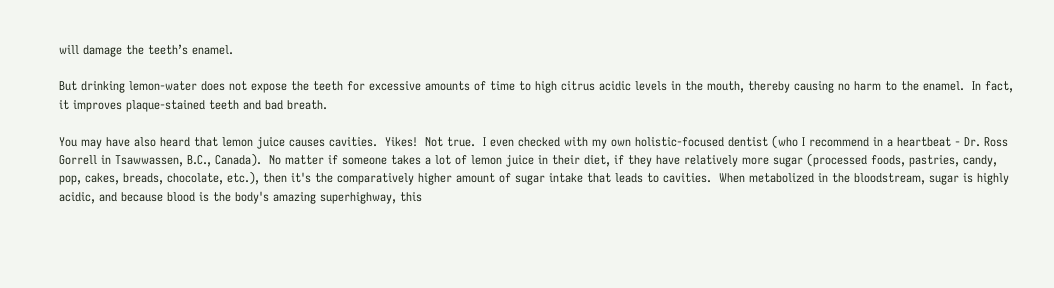will damage the teeth’s enamel.

But drinking lemon-water does not expose the teeth for excessive amounts of time to high citrus acidic levels in the mouth, thereby causing no harm to the enamel.  In fact, it improves plaque-stained teeth and bad breath.

You may have also heard that lemon juice causes cavities.  Yikes!  Not true.  I even checked with my own holistic-focused dentist (who I recommend in a heartbeat - Dr. Ross Gorrell in Tsawwassen, B.C., Canada).  No matter if someone takes a lot of lemon juice in their diet, if they have relatively more sugar (processed foods, pastries, candy, pop, cakes, breads, chocolate, etc.), then it's the comparatively higher amount of sugar intake that leads to cavities.  When metabolized in the bloodstream, sugar is highly acidic, and because blood is the body's amazing superhighway, this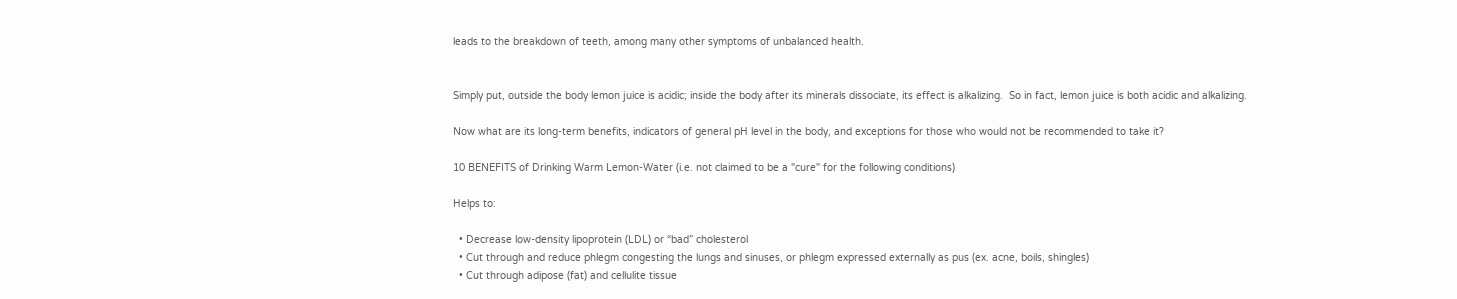leads to the breakdown of teeth, among many other symptoms of unbalanced health.


Simply put, outside the body lemon juice is acidic; inside the body after its minerals dissociate, its effect is alkalizing.  So in fact, lemon juice is both acidic and alkalizing.

Now what are its long-term benefits, indicators of general pH level in the body, and exceptions for those who would not be recommended to take it?

10 BENEFITS of Drinking Warm Lemon-Water (i.e. not claimed to be a "cure" for the following conditions)

Helps to:

  • Decrease low-density lipoprotein (LDL) or “bad” cholesterol
  • Cut through and reduce phlegm congesting the lungs and sinuses, or phlegm expressed externally as pus (ex. acne, boils, shingles)
  • Cut through adipose (fat) and cellulite tissue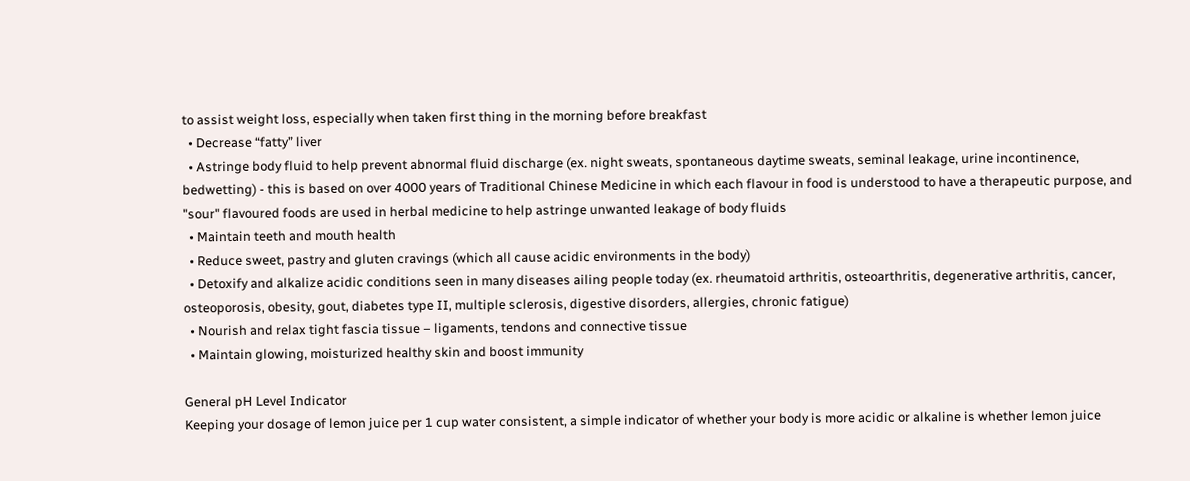to assist weight loss, especially when taken first thing in the morning before breakfast
  • Decrease “fatty” liver
  • Astringe body fluid to help prevent abnormal fluid discharge (ex. night sweats, spontaneous daytime sweats, seminal leakage, urine incontinence, bedwetting) - this is based on over 4000 years of Traditional Chinese Medicine in which each flavour in food is understood to have a therapeutic purpose, and "sour" flavoured foods are used in herbal medicine to help astringe unwanted leakage of body fluids
  • Maintain teeth and mouth health
  • Reduce sweet, pastry and gluten cravings (which all cause acidic environments in the body)
  • Detoxify and alkalize acidic conditions seen in many diseases ailing people today (ex. rheumatoid arthritis, osteoarthritis, degenerative arthritis, cancer, osteoporosis, obesity, gout, diabetes type II, multiple sclerosis, digestive disorders, allergies, chronic fatigue)
  • Nourish and relax tight fascia tissue – ligaments, tendons and connective tissue
  • Maintain glowing, moisturized healthy skin and boost immunity

General pH Level Indicator
Keeping your dosage of lemon juice per 1 cup water consistent, a simple indicator of whether your body is more acidic or alkaline is whether lemon juice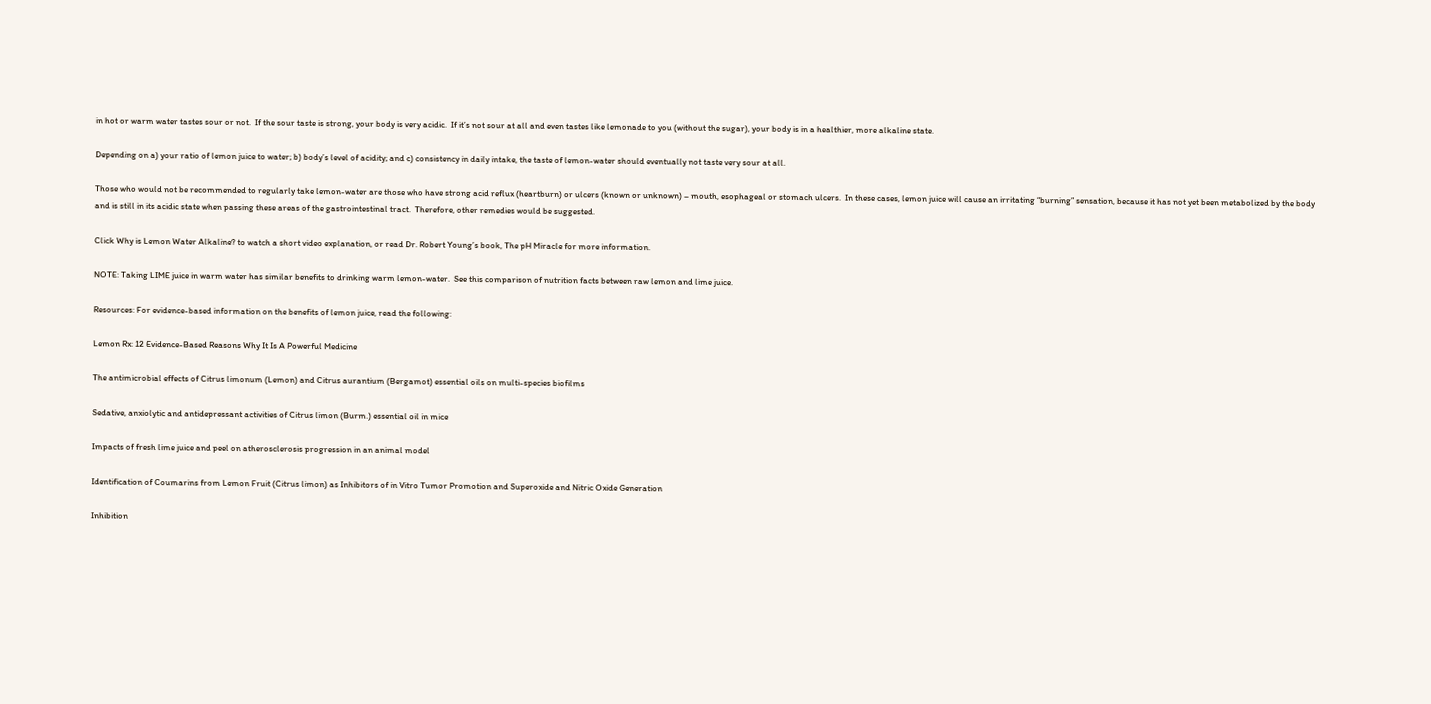in hot or warm water tastes sour or not.  If the sour taste is strong, your body is very acidic.  If it’s not sour at all and even tastes like lemonade to you (without the sugar), your body is in a healthier, more alkaline state.

Depending on a) your ratio of lemon juice to water; b) body’s level of acidity; and c) consistency in daily intake, the taste of lemon-water should eventually not taste very sour at all.

Those who would not be recommended to regularly take lemon-water are those who have strong acid reflux (heartburn) or ulcers (known or unknown) – mouth, esophageal or stomach ulcers.  In these cases, lemon juice will cause an irritating “burning” sensation, because it has not yet been metabolized by the body and is still in its acidic state when passing these areas of the gastrointestinal tract.  Therefore, other remedies would be suggested.

Click Why is Lemon Water Alkaline? to watch a short video explanation, or read Dr. Robert Young’s book, The pH Miracle for more information.

NOTE: Taking LIME juice in warm water has similar benefits to drinking warm lemon-water.  See this comparison of nutrition facts between raw lemon and lime juice.

Resources: For evidence-based information on the benefits of lemon juice, read the following:

Lemon Rx: 12 Evidence-Based Reasons Why It Is A Powerful Medicine

The antimicrobial effects of Citrus limonum (Lemon) and Citrus aurantium (Bergamot) essential oils on multi-species biofilms

Sedative, anxiolytic and antidepressant activities of Citrus limon (Burm.) essential oil in mice

Impacts of fresh lime juice and peel on atherosclerosis progression in an animal model

Identification of Coumarins from Lemon Fruit (Citrus limon) as Inhibitors of in Vitro Tumor Promotion and Superoxide and Nitric Oxide Generation

Inhibition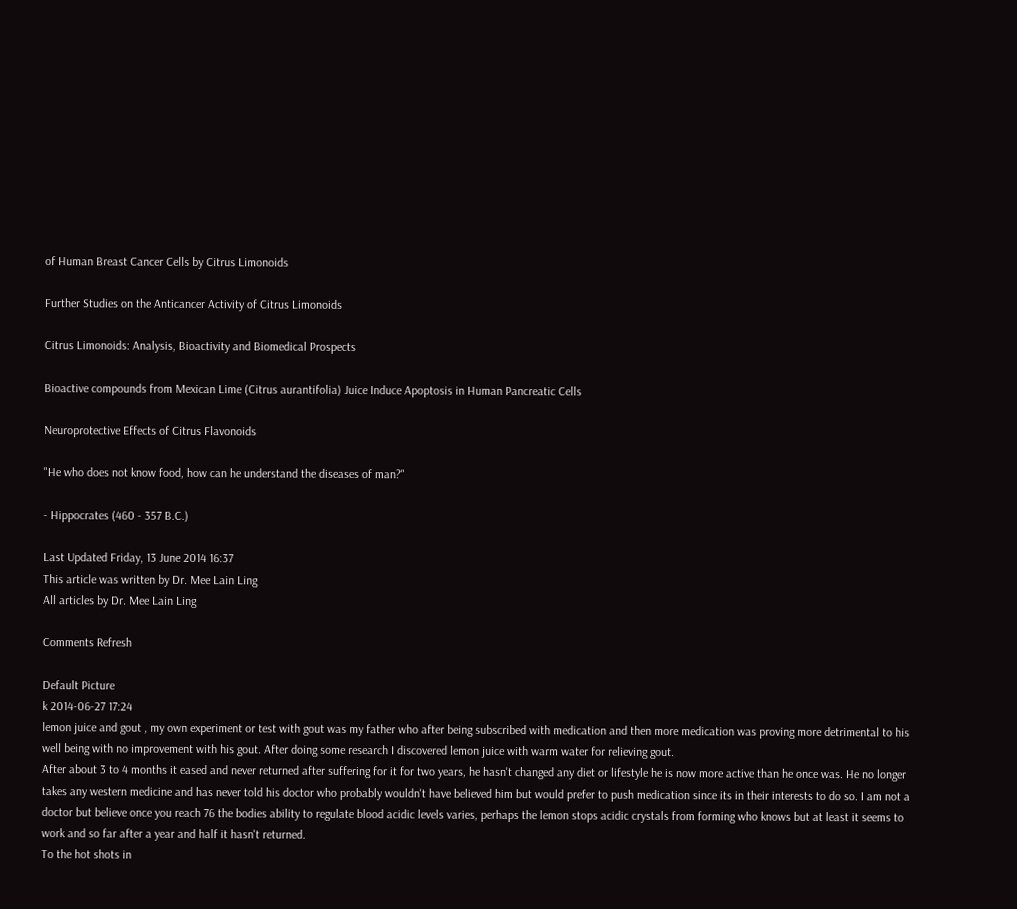of Human Breast Cancer Cells by Citrus Limonoids

Further Studies on the Anticancer Activity of Citrus Limonoids

Citrus Limonoids: Analysis, Bioactivity and Biomedical Prospects

Bioactive compounds from Mexican Lime (Citrus aurantifolia) Juice Induce Apoptosis in Human Pancreatic Cells

Neuroprotective Effects of Citrus Flavonoids

"He who does not know food, how can he understand the diseases of man?"

- Hippocrates (460 - 357 B.C.)

Last Updated Friday, 13 June 2014 16:37
This article was written by Dr. Mee Lain Ling
All articles by Dr. Mee Lain Ling

Comments Refresh

Default Picture
k 2014-06-27 17:24
lemon juice and gout , my own experiment or test with gout was my father who after being subscribed with medication and then more medication was proving more detrimental to his well being with no improvement with his gout. After doing some research I discovered lemon juice with warm water for relieving gout.
After about 3 to 4 months it eased and never returned after suffering for it for two years, he hasn't changed any diet or lifestyle he is now more active than he once was. He no longer takes any western medicine and has never told his doctor who probably wouldn't have believed him but would prefer to push medication since its in their interests to do so. I am not a doctor but believe once you reach 76 the bodies ability to regulate blood acidic levels varies, perhaps the lemon stops acidic crystals from forming who knows but at least it seems to work and so far after a year and half it hasn't returned.
To the hot shots in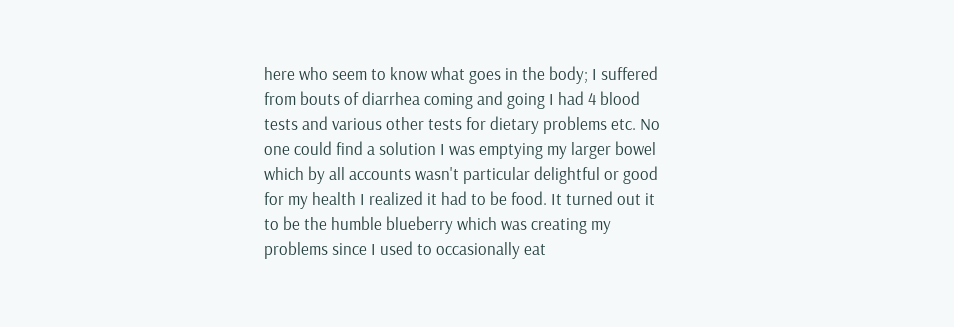here who seem to know what goes in the body; I suffered from bouts of diarrhea coming and going I had 4 blood tests and various other tests for dietary problems etc. No one could find a solution I was emptying my larger bowel which by all accounts wasn't particular delightful or good for my health I realized it had to be food. It turned out it to be the humble blueberry which was creating my problems since I used to occasionally eat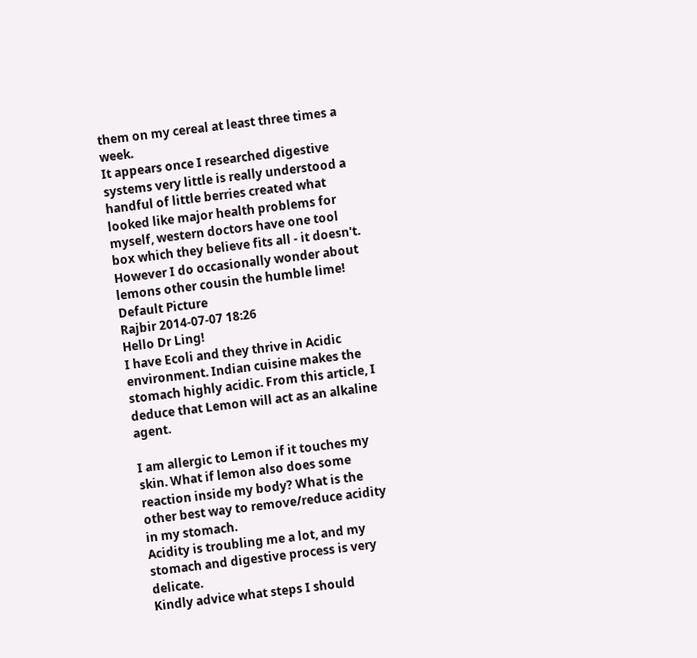them on my cereal at least three times a week.
It appears once I researched digestive systems very little is really understood a handful of little berries created what looked like major health problems for myself, western doctors have one tool box which they believe fits all - it doesn't. However I do occasionally wonder about lemons other cousin the humble lime!
Default Picture
Rajbir 2014-07-07 18:26
Hello Dr Ling!
I have Ecoli and they thrive in Acidic environment. Indian cuisine makes the stomach highly acidic. From this article, I deduce that Lemon will act as an alkaline agent.

I am allergic to Lemon if it touches my skin. What if lemon also does some reaction inside my body? What is the other best way to remove/reduce acidity in my stomach.
Acidity is troubling me a lot, and my stomach and digestive process is very delicate.
Kindly advice what steps I should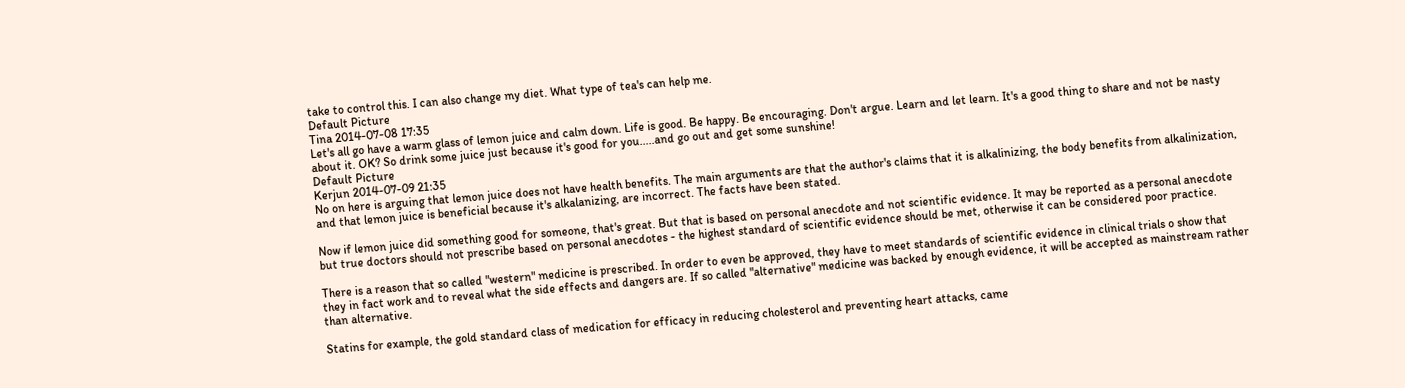take to control this. I can also change my diet. What type of tea's can help me.
Default Picture
Tina 2014-07-08 17:35
Let's all go have a warm glass of lemon juice and calm down. Life is good. Be happy. Be encouraging. Don't argue. Learn and let learn. It's a good thing to share and not be nasty about it. OK? So drink some juice just because it's good for you.....and go out and get some sunshine!
Default Picture
Kerjun 2014-07-09 21:35
No on here is arguing that lemon juice does not have health benefits. The main arguments are that the author's claims that it is alkalinizing, the body benefits from alkalinization, and that lemon juice is beneficial because it's alkalanizing, are incorrect. The facts have been stated.

Now if lemon juice did something good for someone, that's great. But that is based on personal anecdote and not scientific evidence. It may be reported as a personal anecdote but true doctors should not prescribe based on personal anecdotes - the highest standard of scientific evidence should be met, otherwise it can be considered poor practice.

There is a reason that so called "western" medicine is prescribed. In order to even be approved, they have to meet standards of scientific evidence in clinical trials o show that they in fact work and to reveal what the side effects and dangers are. If so called "alternative" medicine was backed by enough evidence, it will be accepted as mainstream rather than alternative.

Statins for example, the gold standard class of medication for efficacy in reducing cholesterol and preventing heart attacks, came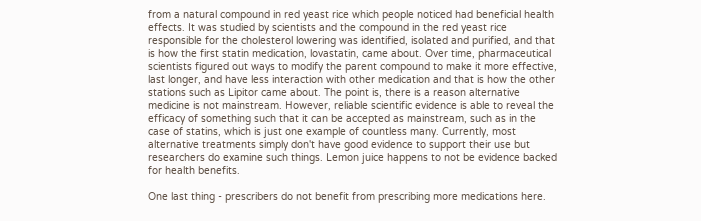from a natural compound in red yeast rice which people noticed had beneficial health effects. It was studied by scientists and the compound in the red yeast rice responsible for the cholesterol lowering was identified, isolated and purified, and that is how the first statin medication, lovastatin, came about. Over time, pharmaceutical scientists figured out ways to modify the parent compound to make it more effective, last longer, and have less interaction with other medication and that is how the other stations such as Lipitor came about. The point is, there is a reason alternative medicine is not mainstream. However, reliable scientific evidence is able to reveal the efficacy of something such that it can be accepted as mainstream, such as in the case of statins, which is just one example of countless many. Currently, most alternative treatments simply don't have good evidence to support their use but researchers do examine such things. Lemon juice happens to not be evidence backed for health benefits.

One last thing - prescribers do not benefit from prescribing more medications here.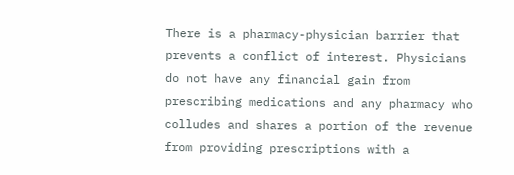There is a pharmacy-physician barrier that prevents a conflict of interest. Physicians do not have any financial gain from prescribing medications and any pharmacy who colludes and shares a portion of the revenue from providing prescriptions with a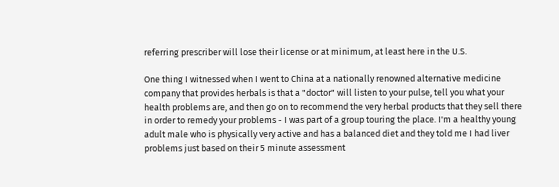referring prescriber will lose their license or at minimum, at least here in the U.S.

One thing I witnessed when I went to China at a nationally renowned alternative medicine company that provides herbals is that a "doctor" will listen to your pulse, tell you what your health problems are, and then go on to recommend the very herbal products that they sell there in order to remedy your problems - I was part of a group touring the place. I'm a healthy young adult male who is physically very active and has a balanced diet and they told me I had liver problems just based on their 5 minute assessment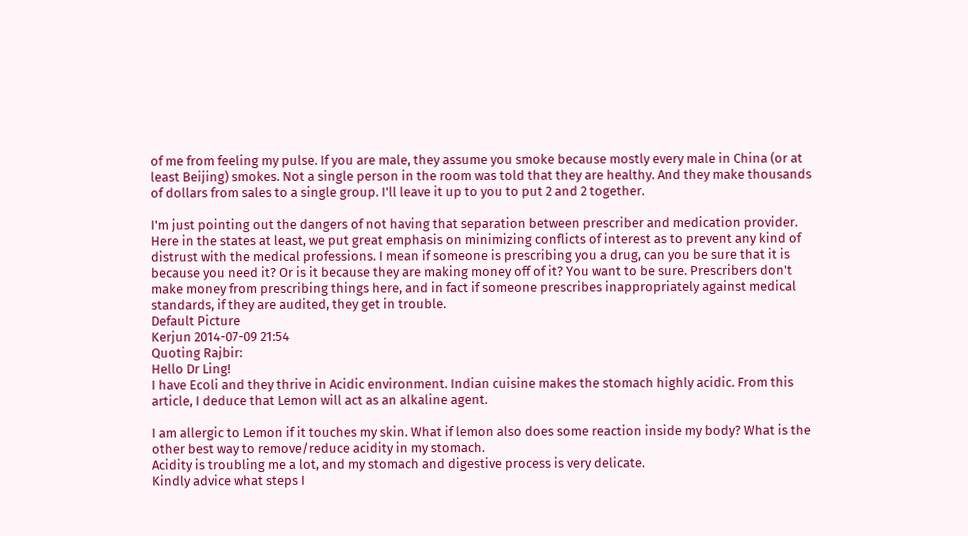of me from feeling my pulse. If you are male, they assume you smoke because mostly every male in China (or at least Beijing) smokes. Not a single person in the room was told that they are healthy. And they make thousands of dollars from sales to a single group. I'll leave it up to you to put 2 and 2 together.

I'm just pointing out the dangers of not having that separation between prescriber and medication provider. Here in the states at least, we put great emphasis on minimizing conflicts of interest as to prevent any kind of distrust with the medical professions. I mean if someone is prescribing you a drug, can you be sure that it is because you need it? Or is it because they are making money off of it? You want to be sure. Prescribers don't make money from prescribing things here, and in fact if someone prescribes inappropriately against medical standards, if they are audited, they get in trouble.
Default Picture
Kerjun 2014-07-09 21:54
Quoting Rajbir:
Hello Dr Ling!
I have Ecoli and they thrive in Acidic environment. Indian cuisine makes the stomach highly acidic. From this article, I deduce that Lemon will act as an alkaline agent.

I am allergic to Lemon if it touches my skin. What if lemon also does some reaction inside my body? What is the other best way to remove/reduce acidity in my stomach.
Acidity is troubling me a lot, and my stomach and digestive process is very delicate.
Kindly advice what steps I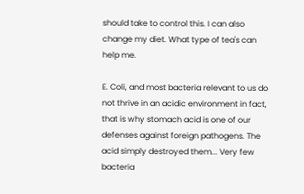should take to control this. I can also change my diet. What type of tea's can help me.

E. Coli, and most bacteria relevant to us do not thrive in an acidic environment in fact, that is why stomach acid is one of our defenses against foreign pathogens. The acid simply destroyed them... Very few bacteria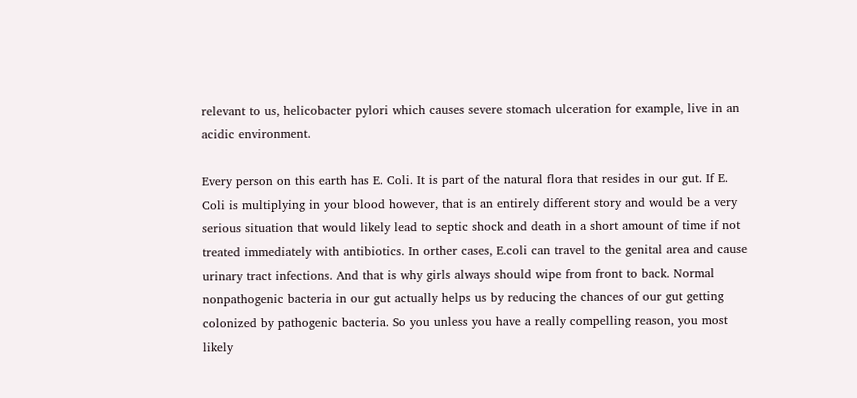relevant to us, helicobacter pylori which causes severe stomach ulceration for example, live in an acidic environment.

Every person on this earth has E. Coli. It is part of the natural flora that resides in our gut. If E. Coli is multiplying in your blood however, that is an entirely different story and would be a very serious situation that would likely lead to septic shock and death in a short amount of time if not treated immediately with antibiotics. In orther cases, E.coli can travel to the genital area and cause urinary tract infections. And that is why girls always should wipe from front to back. Normal nonpathogenic bacteria in our gut actually helps us by reducing the chances of our gut getting colonized by pathogenic bacteria. So you unless you have a really compelling reason, you most likely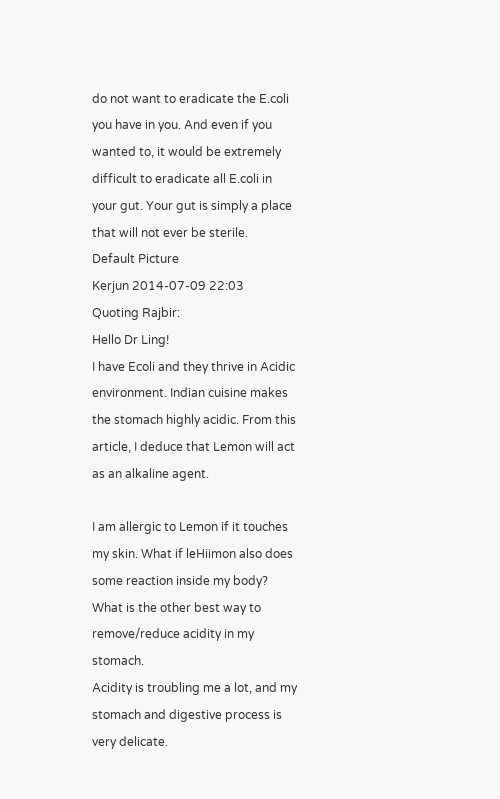do not want to eradicate the E.coli you have in you. And even if you wanted to, it would be extremely difficult to eradicate all E.coli in your gut. Your gut is simply a place that will not ever be sterile.
Default Picture
Kerjun 2014-07-09 22:03
Quoting Rajbir:
Hello Dr Ling!
I have Ecoli and they thrive in Acidic environment. Indian cuisine makes the stomach highly acidic. From this article, I deduce that Lemon will act as an alkaline agent.

I am allergic to Lemon if it touches my skin. What if leHiimon also does some reaction inside my body? What is the other best way to remove/reduce acidity in my stomach.
Acidity is troubling me a lot, and my stomach and digestive process is very delicate.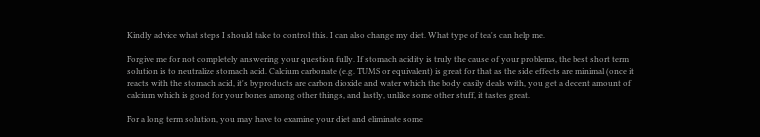Kindly advice what steps I should take to control this. I can also change my diet. What type of tea's can help me.

Forgive me for not completely answering your question fully. If stomach acidity is truly the cause of your problems, the best short term solution is to neutralize stomach acid. Calcium carbonate (e.g. TUMS or equivalent) is great for that as the side effects are minimal (once it reacts with the stomach acid, it's byproducts are carbon dioxide and water which the body easily deals with, you get a decent amount of calcium which is good for your bones among other things, and lastly, unlike some other stuff, it tastes great.

For a long term solution, you may have to examine your diet and eliminate some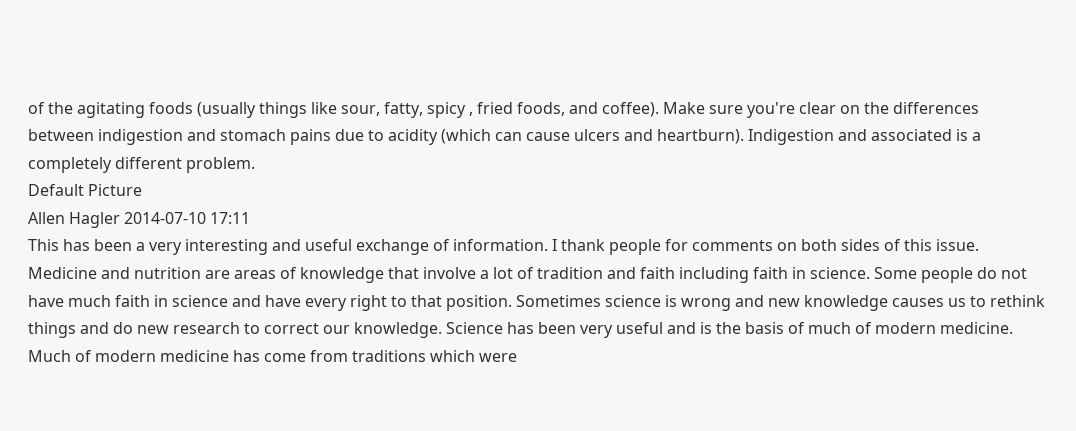of the agitating foods (usually things like sour, fatty, spicy , fried foods, and coffee). Make sure you're clear on the differences between indigestion and stomach pains due to acidity (which can cause ulcers and heartburn). Indigestion and associated is a completely different problem.
Default Picture
Allen Hagler 2014-07-10 17:11
This has been a very interesting and useful exchange of information. I thank people for comments on both sides of this issue. Medicine and nutrition are areas of knowledge that involve a lot of tradition and faith including faith in science. Some people do not have much faith in science and have every right to that position. Sometimes science is wrong and new knowledge causes us to rethink things and do new research to correct our knowledge. Science has been very useful and is the basis of much of modern medicine. Much of modern medicine has come from traditions which were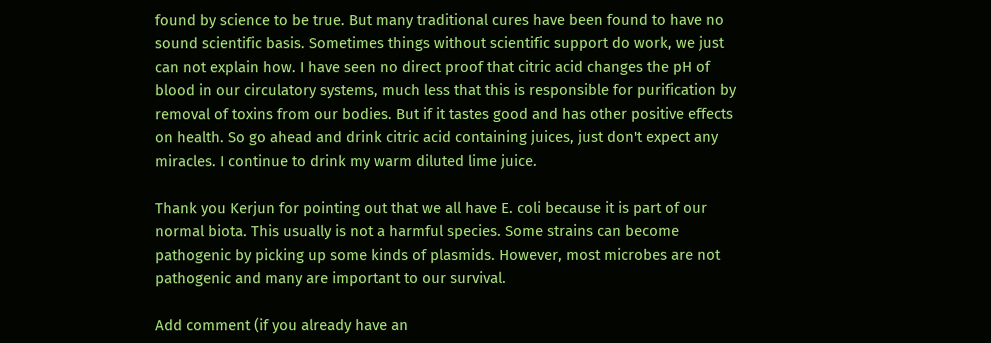found by science to be true. But many traditional cures have been found to have no sound scientific basis. Sometimes things without scientific support do work, we just can not explain how. I have seen no direct proof that citric acid changes the pH of blood in our circulatory systems, much less that this is responsible for purification by removal of toxins from our bodies. But if it tastes good and has other positive effects on health. So go ahead and drink citric acid containing juices, just don't expect any miracles. I continue to drink my warm diluted lime juice.

Thank you Kerjun for pointing out that we all have E. coli because it is part of our normal biota. This usually is not a harmful species. Some strains can become pathogenic by picking up some kinds of plasmids. However, most microbes are not pathogenic and many are important to our survival.

Add comment (if you already have an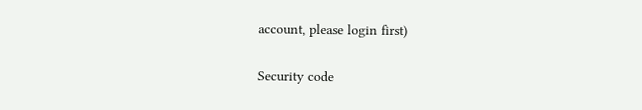account, please login first)

Security code